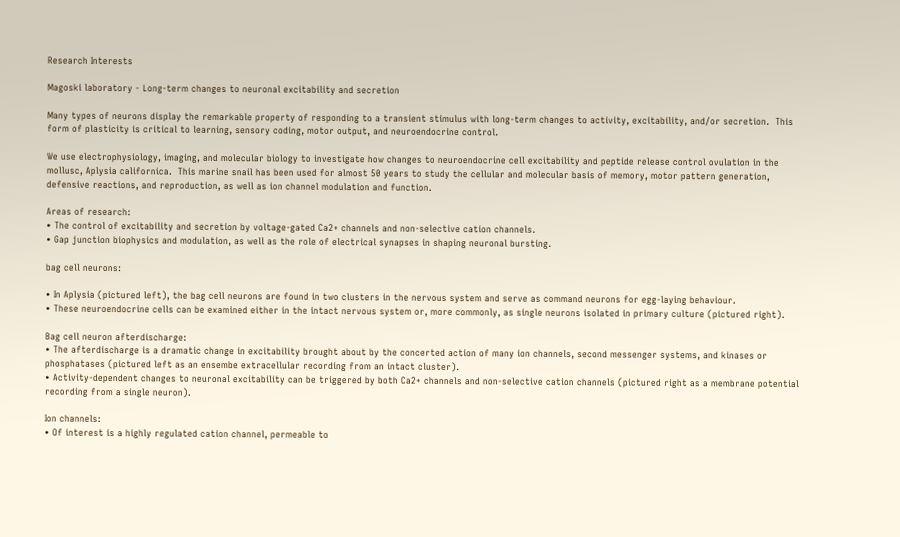Research Interests

Magoski laboratory - Long-term changes to neuronal excitability and secretion

Many types of neurons display the remarkable property of responding to a transient stimulus with long-term changes to activity, excitability, and/or secretion.  This form of plasticity is critical to learning, sensory coding, motor output, and neuroendocrine control.

We use electrophysiology, imaging, and molecular biology to investigate how changes to neuroendocrine cell excitability and peptide release control ovulation in the mollusc, Aplysia californica.  This marine snail has been used for almost 50 years to study the cellular and molecular basis of memory, motor pattern generation, defensive reactions, and reproduction, as well as ion channel modulation and function.

Areas of research:
• The control of excitability and secretion by voltage-gated Ca2+ channels and non-selective cation channels.
• Gap junction biophysics and modulation, as well as the role of electrical synapses in shaping neuronal bursting.

bag cell neurons:

• In Aplysia (pictured left), the bag cell neurons are found in two clusters in the nervous system and serve as command neurons for egg-laying behaviour.
• These neuroendocrine cells can be examined either in the intact nervous system or, more commonly, as single neurons isolated in primary culture (pictured right).

Bag cell neuron afterdischarge:
• The afterdischarge is a dramatic change in excitability brought about by the concerted action of many ion channels, second messenger systems, and kinases or phosphatases (pictured left as an ensembe extracellular recording from an intact cluster).
• Activity-dependent changes to neuronal excitability can be triggered by both Ca2+ channels and non-selective cation channels (pictured right as a membrane potential recording from a single neuron).

Ion channels:
• Of interest is a highly regulated cation channel, permeable to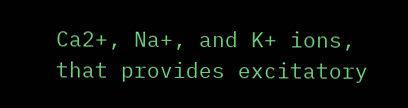Ca2+, Na+, and K+ ions, that provides excitatory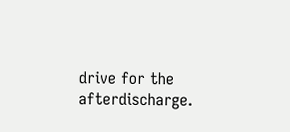drive for the afterdischarge.